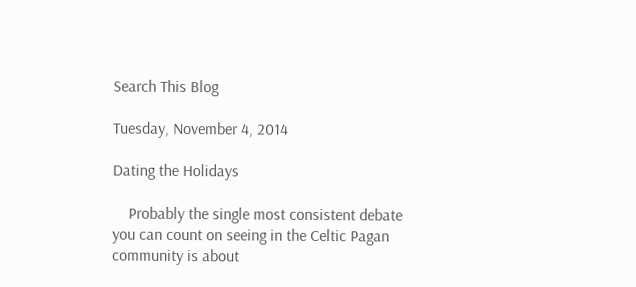Search This Blog

Tuesday, November 4, 2014

Dating the Holidays

    Probably the single most consistent debate you can count on seeing in the Celtic Pagan community is about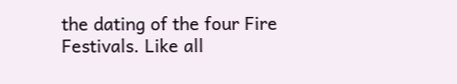the dating of the four Fire Festivals. Like all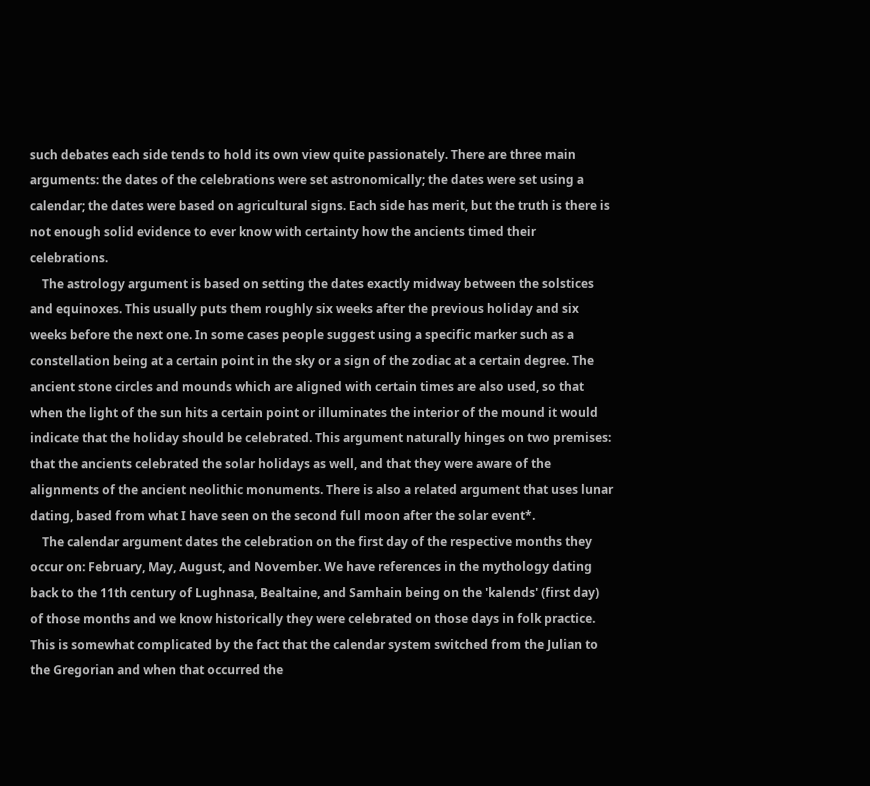such debates each side tends to hold its own view quite passionately. There are three main arguments: the dates of the celebrations were set astronomically; the dates were set using a calendar; the dates were based on agricultural signs. Each side has merit, but the truth is there is not enough solid evidence to ever know with certainty how the ancients timed their celebrations.
    The astrology argument is based on setting the dates exactly midway between the solstices and equinoxes. This usually puts them roughly six weeks after the previous holiday and six weeks before the next one. In some cases people suggest using a specific marker such as a constellation being at a certain point in the sky or a sign of the zodiac at a certain degree. The ancient stone circles and mounds which are aligned with certain times are also used, so that when the light of the sun hits a certain point or illuminates the interior of the mound it would indicate that the holiday should be celebrated. This argument naturally hinges on two premises: that the ancients celebrated the solar holidays as well, and that they were aware of the alignments of the ancient neolithic monuments. There is also a related argument that uses lunar dating, based from what I have seen on the second full moon after the solar event*.
    The calendar argument dates the celebration on the first day of the respective months they occur on: February, May, August, and November. We have references in the mythology dating back to the 11th century of Lughnasa, Bealtaine, and Samhain being on the 'kalends' (first day) of those months and we know historically they were celebrated on those days in folk practice. This is somewhat complicated by the fact that the calendar system switched from the Julian to the Gregorian and when that occurred the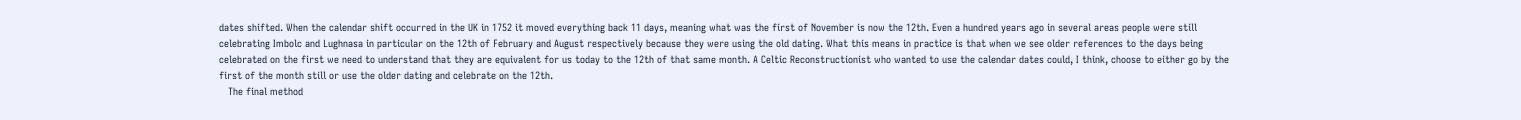dates shifted. When the calendar shift occurred in the UK in 1752 it moved everything back 11 days, meaning what was the first of November is now the 12th. Even a hundred years ago in several areas people were still celebrating Imbolc and Lughnasa in particular on the 12th of February and August respectively because they were using the old dating. What this means in practice is that when we see older references to the days being celebrated on the first we need to understand that they are equivalent for us today to the 12th of that same month. A Celtic Reconstructionist who wanted to use the calendar dates could, I think, choose to either go by the first of the month still or use the older dating and celebrate on the 12th.
   The final method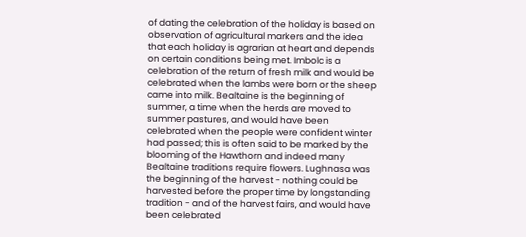of dating the celebration of the holiday is based on observation of agricultural markers and the idea that each holiday is agrarian at heart and depends on certain conditions being met. Imbolc is a celebration of the return of fresh milk and would be celebrated when the lambs were born or the sheep came into milk. Bealtaine is the beginning of summer, a time when the herds are moved to summer pastures, and would have been celebrated when the people were confident winter had passed; this is often said to be marked by the blooming of the Hawthorn and indeed many Bealtaine traditions require flowers. Lughnasa was the beginning of the harvest - nothing could be harvested before the proper time by longstanding tradition - and of the harvest fairs, and would have been celebrated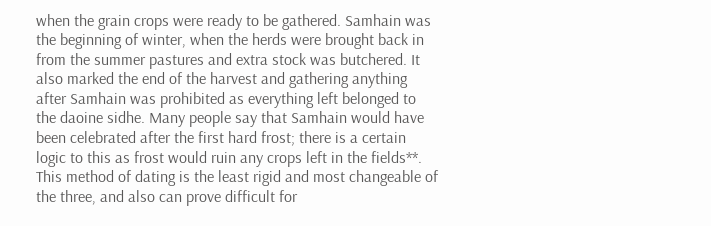when the grain crops were ready to be gathered. Samhain was the beginning of winter, when the herds were brought back in from the summer pastures and extra stock was butchered. It also marked the end of the harvest and gathering anything after Samhain was prohibited as everything left belonged to the daoine sidhe. Many people say that Samhain would have been celebrated after the first hard frost; there is a certain logic to this as frost would ruin any crops left in the fields**.  This method of dating is the least rigid and most changeable of the three, and also can prove difficult for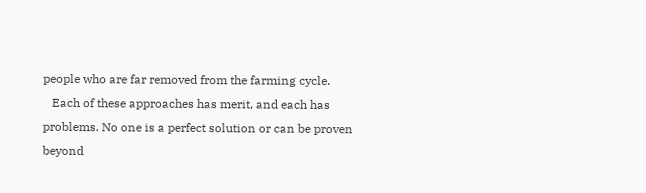people who are far removed from the farming cycle.
   Each of these approaches has merit, and each has problems. No one is a perfect solution or can be proven beyond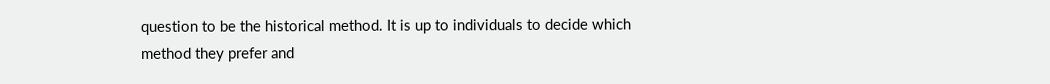question to be the historical method. It is up to individuals to decide which method they prefer and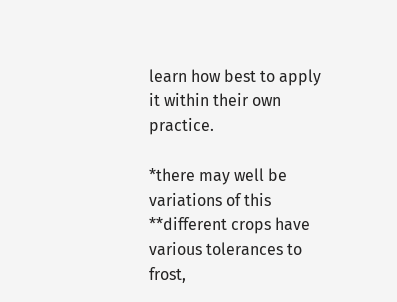learn how best to apply it within their own practice.

*there may well be variations of this
**different crops have various tolerances to frost,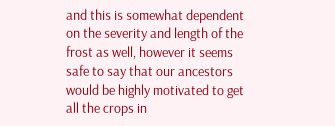and this is somewhat dependent on the severity and length of the frost as well, however it seems safe to say that our ancestors would be highly motivated to get all the crops in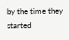by the time they started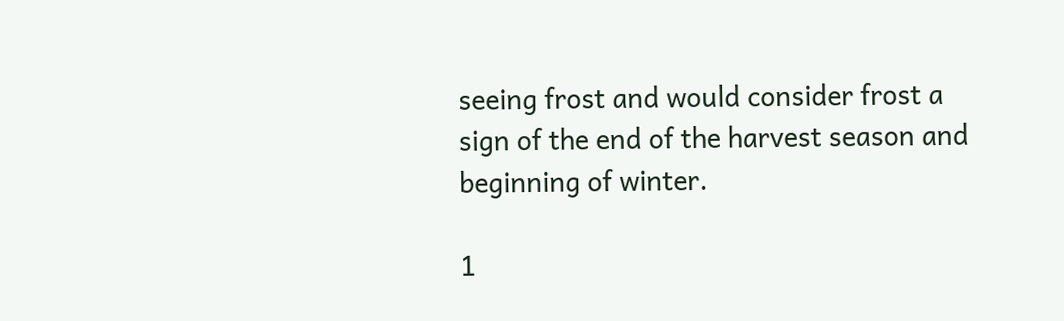seeing frost and would consider frost a sign of the end of the harvest season and beginning of winter.

1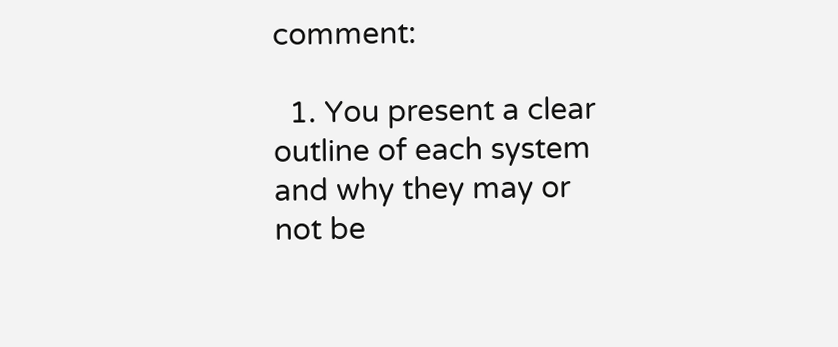comment:

  1. You present a clear outline of each system and why they may or not be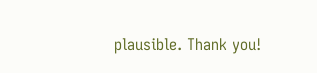plausible. Thank you!